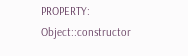PROPERTY:  Object::constructor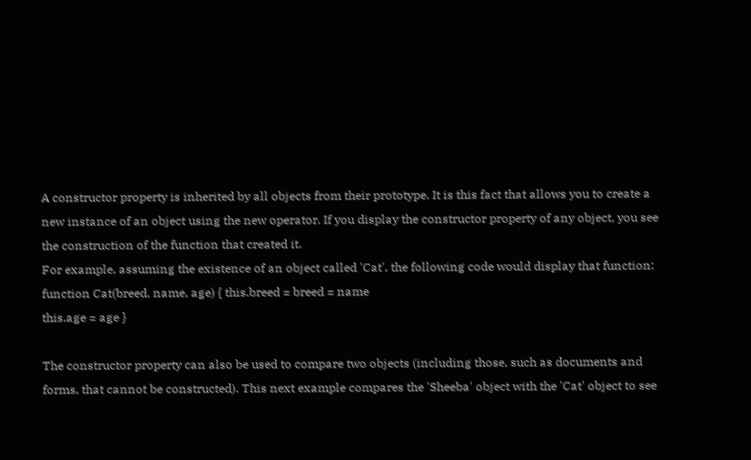A constructor property is inherited by all objects from their prototype. It is this fact that allows you to create a new instance of an object using the new operator. If you display the constructor property of any object, you see the construction of the function that created it.
For example, assuming the existence of an object called 'Cat', the following code would display that function:
function Cat(breed, name, age) { this.breed = breed = name
this.age = age }

The constructor property can also be used to compare two objects (including those, such as documents and forms, that cannot be constructed). This next example compares the 'Sheeba' object with the 'Cat' object to see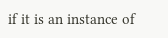if it is an instance of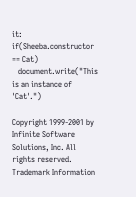it:
if(Sheeba.constructor == Cat)
   document.write("This is an instance of 'Cat'.")

Copyright 1999-2001 by Infinite Software Solutions, Inc. All rights reserved.
Trademark Information